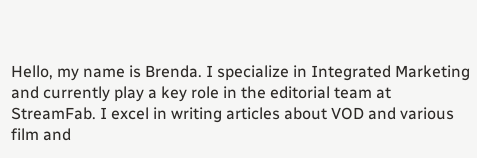Hello, my name is Brenda. I specialize in Integrated Marketing and currently play a key role in the editorial team at StreamFab. I excel in writing articles about VOD and various film and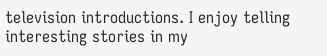television introductions. I enjoy telling interesting stories in my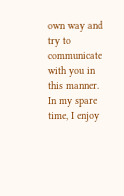own way and try to communicate with you in this manner. In my spare time, I enjoy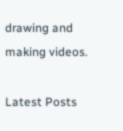drawing and making videos.

Latest Posts